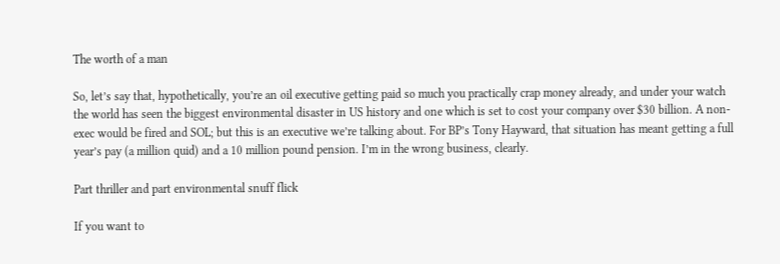The worth of a man

So, let’s say that, hypothetically, you’re an oil executive getting paid so much you practically crap money already, and under your watch the world has seen the biggest environmental disaster in US history and one which is set to cost your company over $30 billion. A non-exec would be fired and SOL; but this is an executive we’re talking about. For BP’s Tony Hayward, that situation has meant getting a full year’s pay (a million quid) and a 10 million pound pension. I’m in the wrong business, clearly.

Part thriller and part environmental snuff flick

If you want to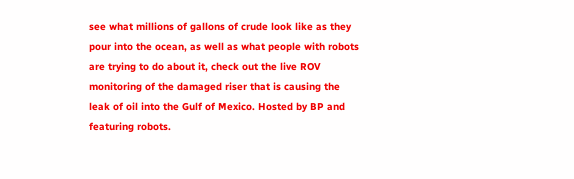see what millions of gallons of crude look like as they pour into the ocean, as well as what people with robots are trying to do about it, check out the live ROV monitoring of the damaged riser that is causing the leak of oil into the Gulf of Mexico. Hosted by BP and featuring robots.